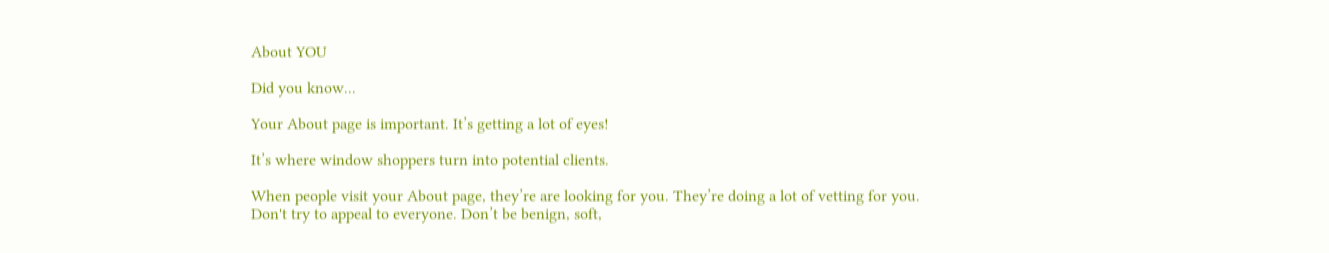About YOU

Did you know...

Your About page is important. It’s getting a lot of eyes!

It’s where window shoppers turn into potential clients.

When people visit your About page, they’re are looking for you. They’re doing a lot of vetting for you. Don't try to appeal to everyone. Don’t be benign, soft,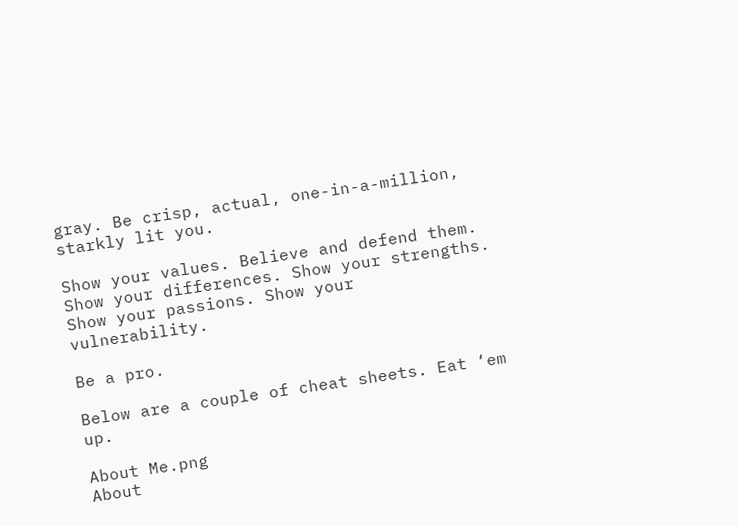gray. Be crisp, actual, one-in-a-million, starkly lit you.

Show your values. Believe and defend them. Show your differences. Show your strengths. Show your passions. Show your vulnerability.

Be a pro.

Below are a couple of cheat sheets. Eat ‘em up.

About Me.png
About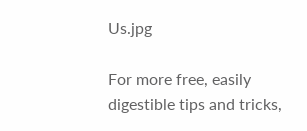Us.jpg

For more free, easily digestible tips and tricks,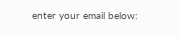enter your email below: